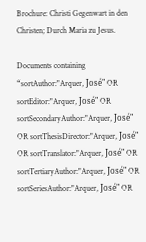Brochure: Christi Gegenwart in den Christen; Durch Maria zu Jesus.

Documents containing “sortAuthor:"Arquer, José" OR sortEditor:"Arquer, José" OR sortSecondaryAuthor:"Arquer, José" OR sortThesisDirector:"Arquer, José" OR sortTranslator:"Arquer, José" OR sortTertiaryAuthor:"Arquer, José" OR sortSeriesAuthor:"Arquer, José" OR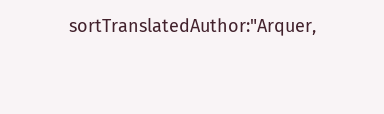sortTranslatedAuthor:"Arquer,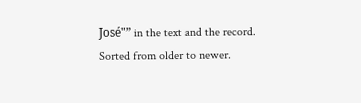José"” in the text and the record. Sorted from older to newer.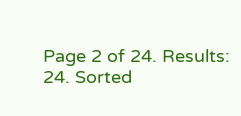Page 2 of 24. Results: 24. Sorted